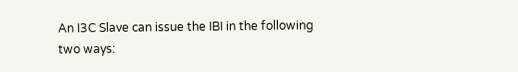An I3C Slave can issue the IBI in the following two ways: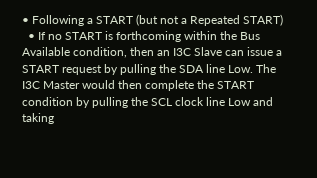• Following a START (but not a Repeated START)
  • If no START is forthcoming within the Bus Available condition, then an I3C Slave can issue a START request by pulling the SDA line Low. The I3C Master would then complete the START condition by pulling the SCL clock line Low and taking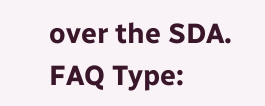over the SDA.
FAQ Type: